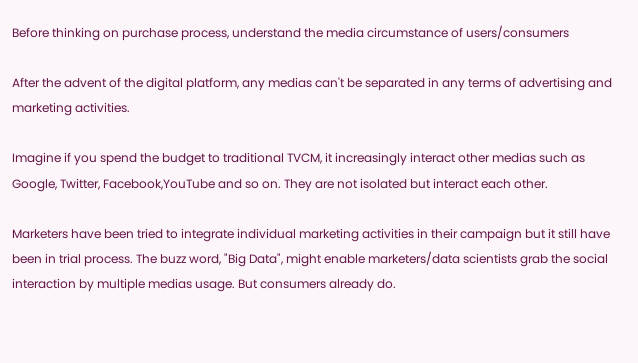Before thinking on purchase process, understand the media circumstance of users/consumers

After the advent of the digital platform, any medias can't be separated in any terms of advertising and marketing activities.

Imagine if you spend the budget to traditional TVCM, it increasingly interact other medias such as Google, Twitter, Facebook,YouTube and so on. They are not isolated but interact each other.

Marketers have been tried to integrate individual marketing activities in their campaign but it still have been in trial process. The buzz word, "Big Data", might enable marketers/data scientists grab the social interaction by multiple medias usage. But consumers already do.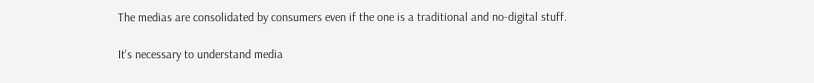The medias are consolidated by consumers even if the one is a traditional and no-digital stuff.

It's necessary to understand media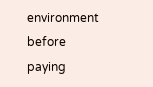environment before paying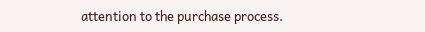attention to the purchase process.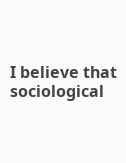I believe that sociological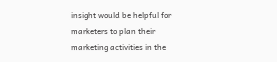insight would be helpful for marketers to plan their marketing activities in the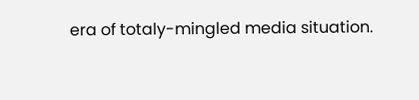era of totaly-mingled media situation.